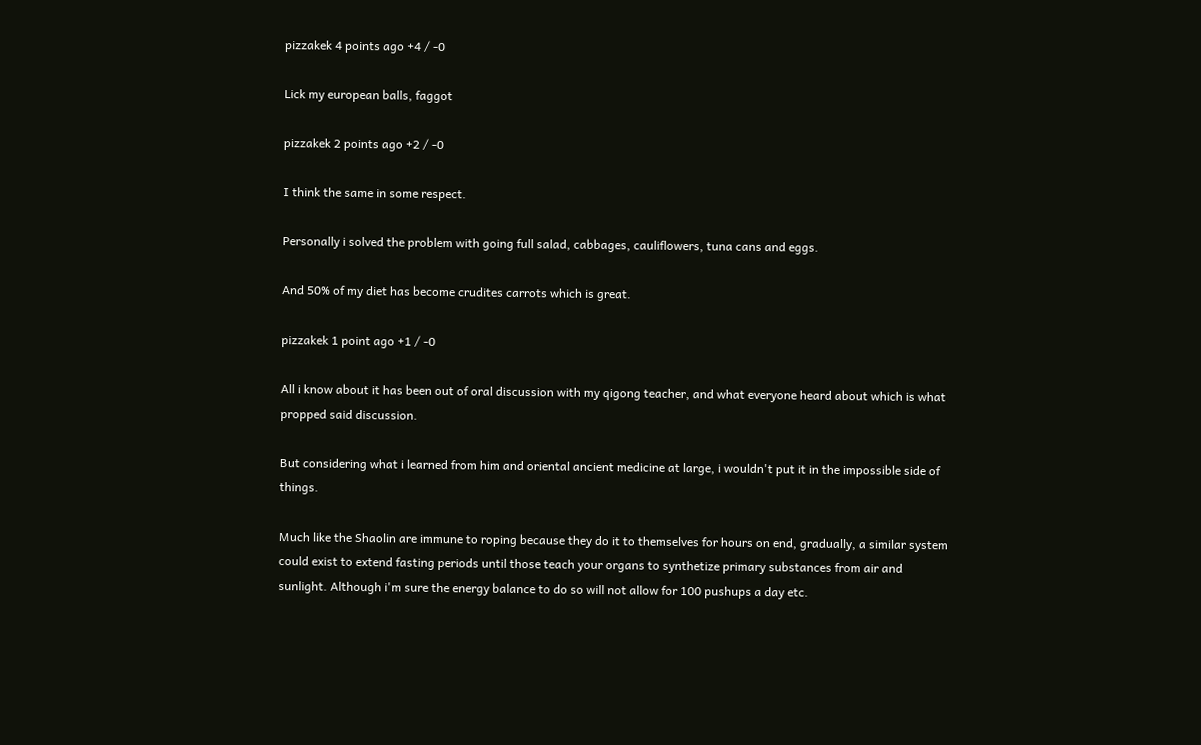pizzakek 4 points ago +4 / -0

Lick my european balls, faggot

pizzakek 2 points ago +2 / -0

I think the same in some respect.

Personally i solved the problem with going full salad, cabbages, cauliflowers, tuna cans and eggs.

And 50% of my diet has become crudites carrots which is great.

pizzakek 1 point ago +1 / -0

All i know about it has been out of oral discussion with my qigong teacher, and what everyone heard about which is what propped said discussion.

But considering what i learned from him and oriental ancient medicine at large, i wouldn't put it in the impossible side of things.

Much like the Shaolin are immune to roping because they do it to themselves for hours on end, gradually, a similar system could exist to extend fasting periods until those teach your organs to synthetize primary substances from air and sunlight. Although i'm sure the energy balance to do so will not allow for 100 pushups a day etc.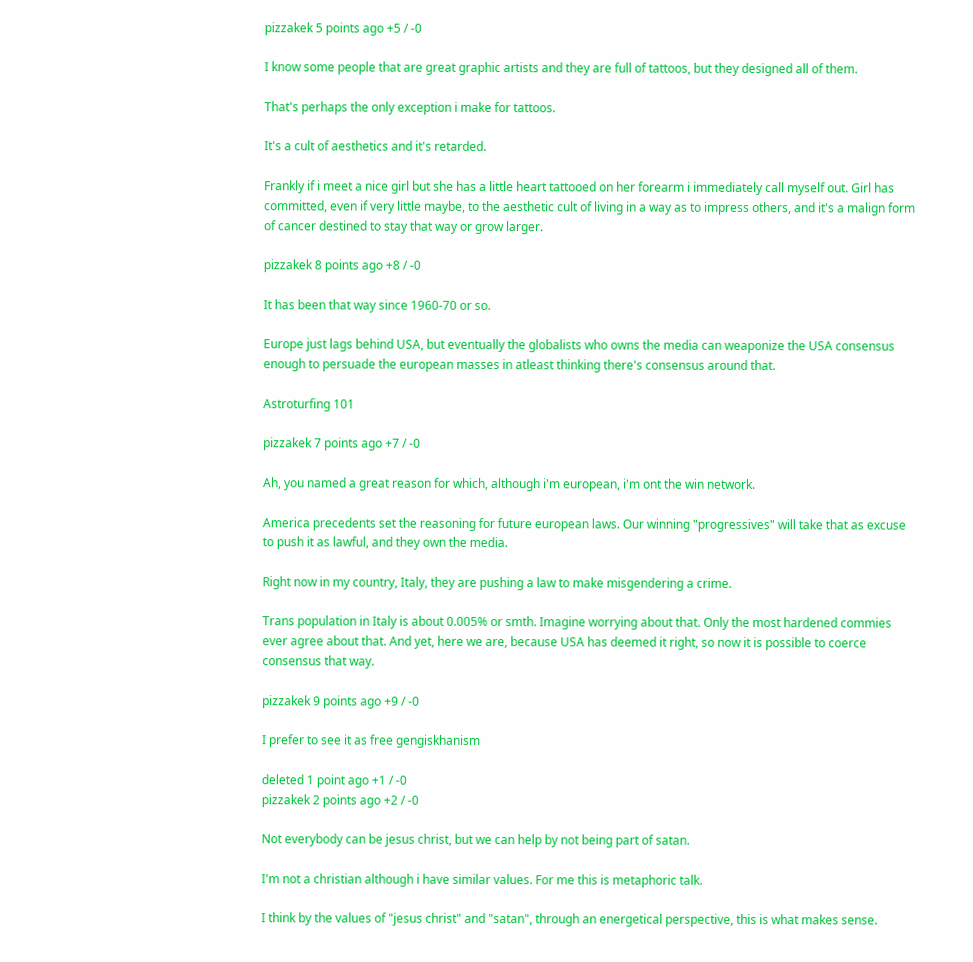pizzakek 5 points ago +5 / -0

I know some people that are great graphic artists and they are full of tattoos, but they designed all of them.

That's perhaps the only exception i make for tattoos.

It's a cult of aesthetics and it's retarded.

Frankly if i meet a nice girl but she has a little heart tattooed on her forearm i immediately call myself out. Girl has committed, even if very little maybe, to the aesthetic cult of living in a way as to impress others, and it's a malign form of cancer destined to stay that way or grow larger.

pizzakek 8 points ago +8 / -0

It has been that way since 1960-70 or so.

Europe just lags behind USA, but eventually the globalists who owns the media can weaponize the USA consensus enough to persuade the european masses in atleast thinking there's consensus around that.

Astroturfing 101

pizzakek 7 points ago +7 / -0

Ah, you named a great reason for which, although i'm european, i'm ont the win network.

America precedents set the reasoning for future european laws. Our winning "progressives" will take that as excuse to push it as lawful, and they own the media.

Right now in my country, Italy, they are pushing a law to make misgendering a crime.

Trans population in Italy is about 0.005% or smth. Imagine worrying about that. Only the most hardened commies ever agree about that. And yet, here we are, because USA has deemed it right, so now it is possible to coerce consensus that way.

pizzakek 9 points ago +9 / -0

I prefer to see it as free gengiskhanism

deleted 1 point ago +1 / -0
pizzakek 2 points ago +2 / -0

Not everybody can be jesus christ, but we can help by not being part of satan.

I'm not a christian although i have similar values. For me this is metaphoric talk.

I think by the values of "jesus christ" and "satan", through an energetical perspective, this is what makes sense.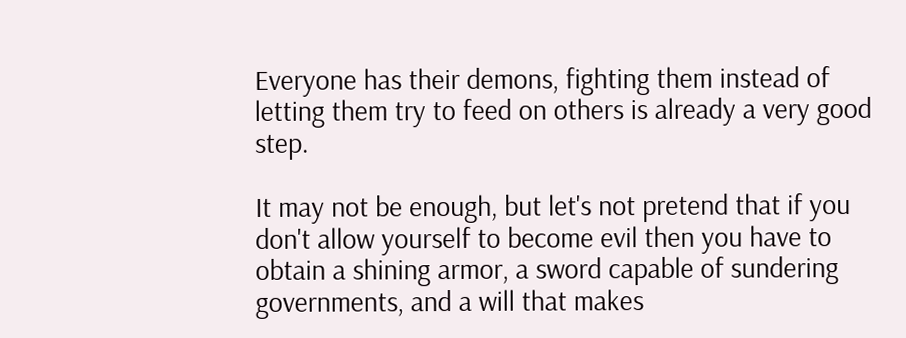Everyone has their demons, fighting them instead of letting them try to feed on others is already a very good step.

It may not be enough, but let's not pretend that if you don't allow yourself to become evil then you have to obtain a shining armor, a sword capable of sundering governments, and a will that makes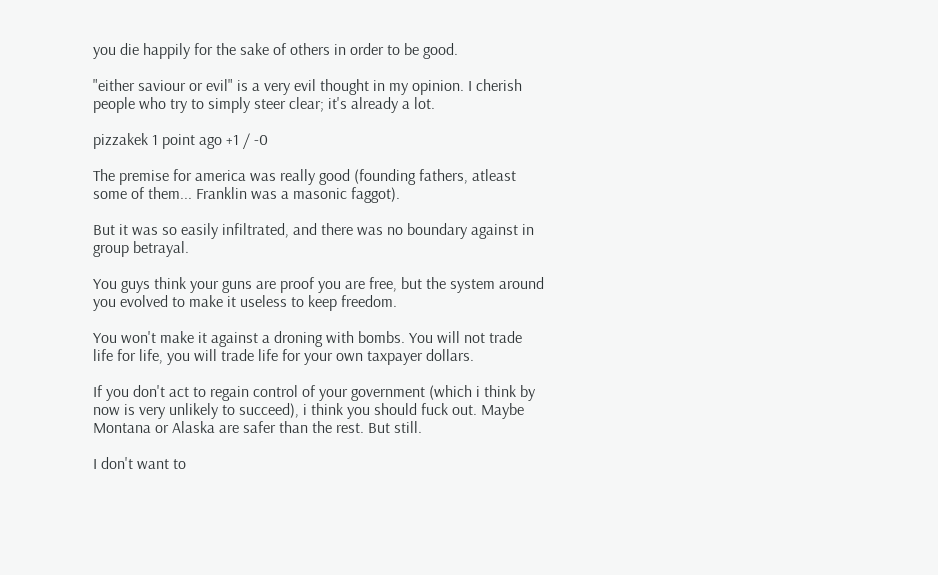you die happily for the sake of others in order to be good.

"either saviour or evil" is a very evil thought in my opinion. I cherish people who try to simply steer clear; it's already a lot.

pizzakek 1 point ago +1 / -0

The premise for america was really good (founding fathers, atleast some of them... Franklin was a masonic faggot).

But it was so easily infiltrated, and there was no boundary against in group betrayal.

You guys think your guns are proof you are free, but the system around you evolved to make it useless to keep freedom.

You won't make it against a droning with bombs. You will not trade life for life, you will trade life for your own taxpayer dollars.

If you don't act to regain control of your government (which i think by now is very unlikely to succeed), i think you should fuck out. Maybe Montana or Alaska are safer than the rest. But still.

I don't want to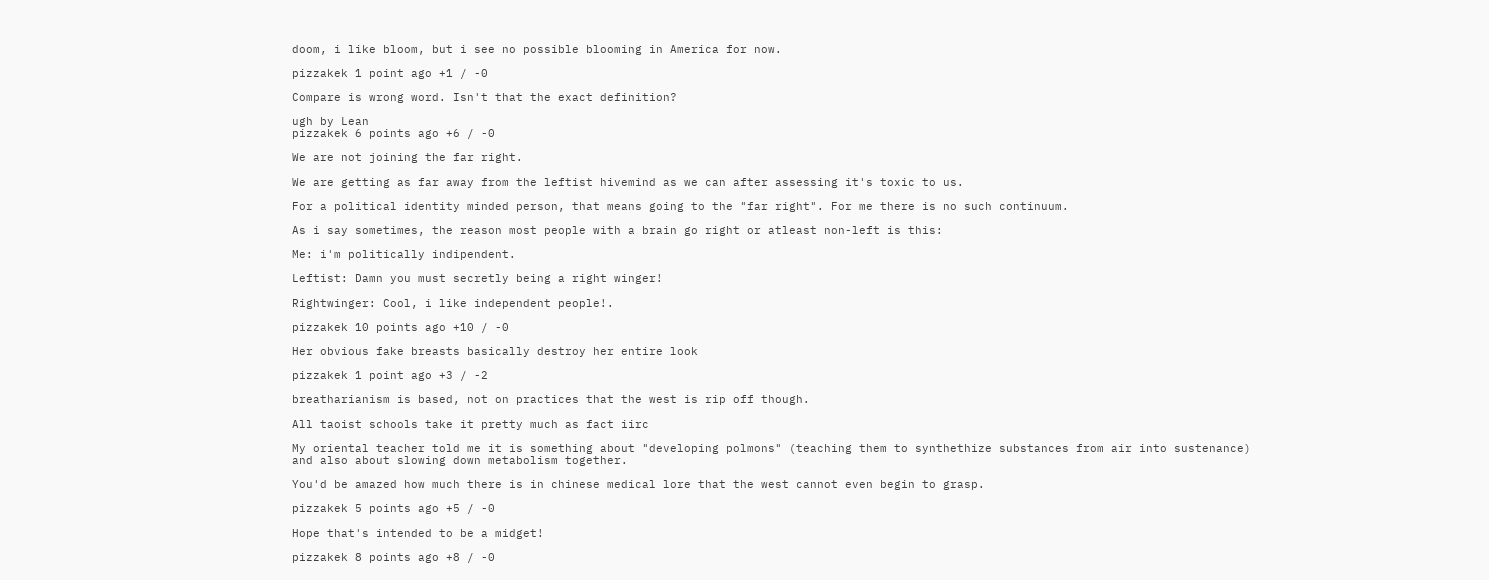doom, i like bloom, but i see no possible blooming in America for now.

pizzakek 1 point ago +1 / -0

Compare is wrong word. Isn't that the exact definition?

ugh by Lean
pizzakek 6 points ago +6 / -0

We are not joining the far right.

We are getting as far away from the leftist hivemind as we can after assessing it's toxic to us.

For a political identity minded person, that means going to the "far right". For me there is no such continuum.

As i say sometimes, the reason most people with a brain go right or atleast non-left is this:

Me: i'm politically indipendent.

Leftist: Damn you must secretly being a right winger!

Rightwinger: Cool, i like independent people!.

pizzakek 10 points ago +10 / -0

Her obvious fake breasts basically destroy her entire look

pizzakek 1 point ago +3 / -2

breatharianism is based, not on practices that the west is rip off though.

All taoist schools take it pretty much as fact iirc

My oriental teacher told me it is something about "developing polmons" (teaching them to synthethize substances from air into sustenance) and also about slowing down metabolism together.

You'd be amazed how much there is in chinese medical lore that the west cannot even begin to grasp.

pizzakek 5 points ago +5 / -0

Hope that's intended to be a midget!

pizzakek 8 points ago +8 / -0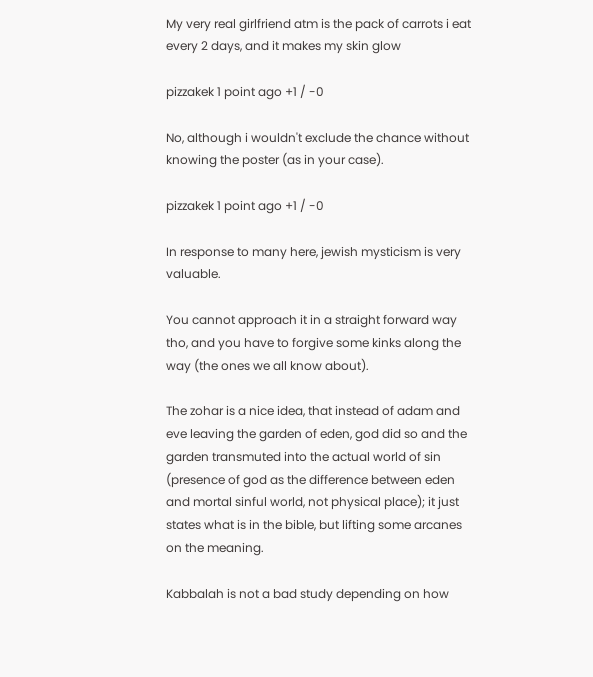My very real girlfriend atm is the pack of carrots i eat every 2 days, and it makes my skin glow

pizzakek 1 point ago +1 / -0

No, although i wouldn't exclude the chance without knowing the poster (as in your case).

pizzakek 1 point ago +1 / -0

In response to many here, jewish mysticism is very valuable.

You cannot approach it in a straight forward way tho, and you have to forgive some kinks along the way (the ones we all know about).

The zohar is a nice idea, that instead of adam and eve leaving the garden of eden, god did so and the garden transmuted into the actual world of sin (presence of god as the difference between eden and mortal sinful world, not physical place); it just states what is in the bible, but lifting some arcanes on the meaning.

Kabbalah is not a bad study depending on how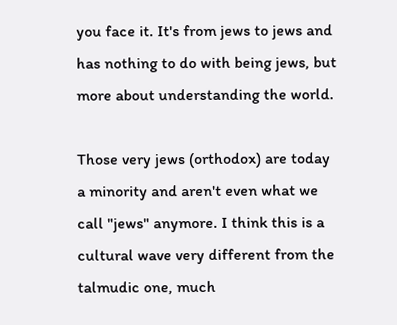you face it. It's from jews to jews and has nothing to do with being jews, but more about understanding the world.

Those very jews (orthodox) are today a minority and aren't even what we call "jews" anymore. I think this is a cultural wave very different from the talmudic one, much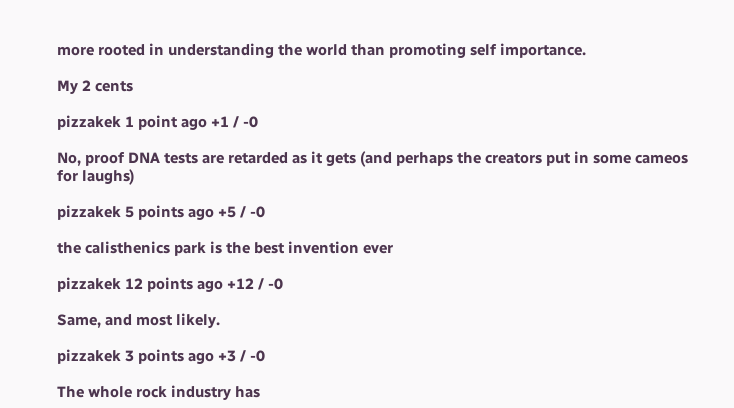more rooted in understanding the world than promoting self importance.

My 2 cents

pizzakek 1 point ago +1 / -0

No, proof DNA tests are retarded as it gets (and perhaps the creators put in some cameos for laughs)

pizzakek 5 points ago +5 / -0

the calisthenics park is the best invention ever

pizzakek 12 points ago +12 / -0

Same, and most likely.

pizzakek 3 points ago +3 / -0

The whole rock industry has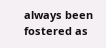always been fostered as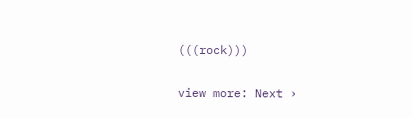(((rock)))

view more: Next ›